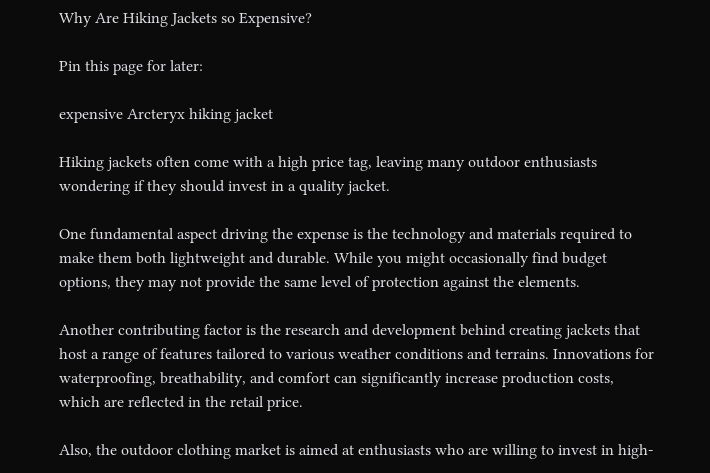Why Are Hiking Jackets so Expensive?

Pin this page for later:

expensive Arcteryx hiking jacket

Hiking jackets often come with a high price tag, leaving many outdoor enthusiasts wondering if they should invest in a quality jacket.

One fundamental aspect driving the expense is the technology and materials required to make them both lightweight and durable. While you might occasionally find budget options, they may not provide the same level of protection against the elements.

Another contributing factor is the research and development behind creating jackets that host a range of features tailored to various weather conditions and terrains. Innovations for waterproofing, breathability, and comfort can significantly increase production costs, which are reflected in the retail price.

Also, the outdoor clothing market is aimed at enthusiasts who are willing to invest in high-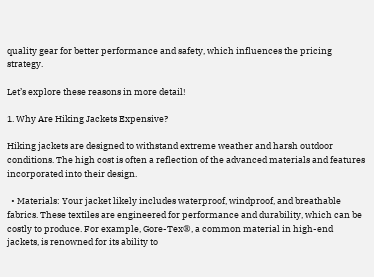quality gear for better performance and safety, which influences the pricing strategy.

Let’s explore these reasons in more detail!

1. Why Are Hiking Jackets Expensive?

Hiking jackets are designed to withstand extreme weather and harsh outdoor conditions. The high cost is often a reflection of the advanced materials and features incorporated into their design.

  • Materials: Your jacket likely includes waterproof, windproof, and breathable fabrics. These textiles are engineered for performance and durability, which can be costly to produce. For example, Gore-Tex®, a common material in high-end jackets, is renowned for its ability to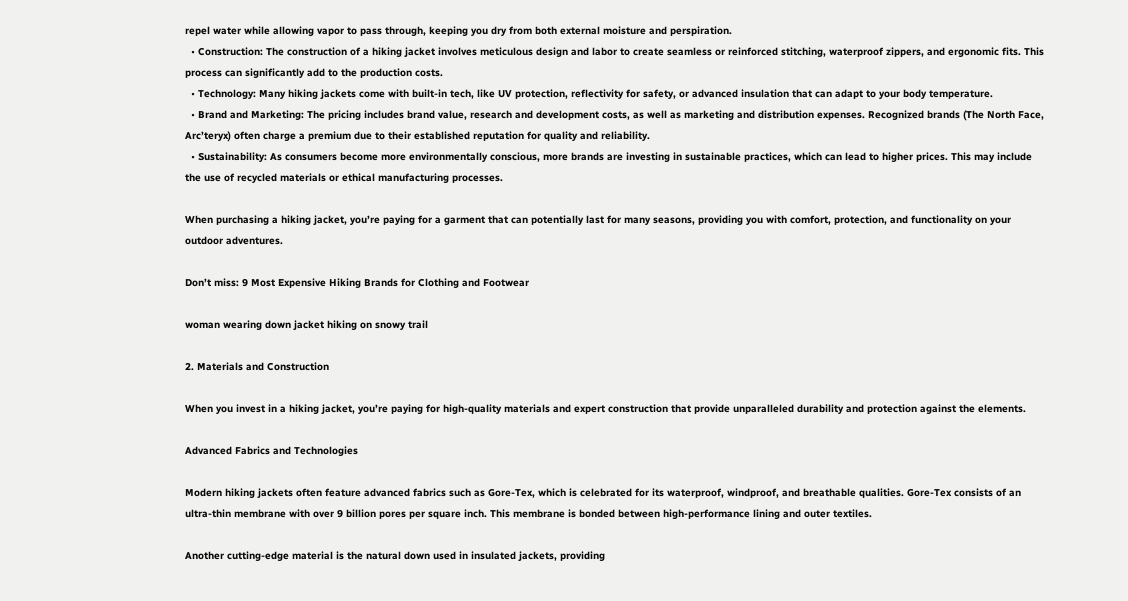repel water while allowing vapor to pass through, keeping you dry from both external moisture and perspiration.
  • Construction: The construction of a hiking jacket involves meticulous design and labor to create seamless or reinforced stitching, waterproof zippers, and ergonomic fits. This process can significantly add to the production costs.
  • Technology: Many hiking jackets come with built-in tech, like UV protection, reflectivity for safety, or advanced insulation that can adapt to your body temperature.
  • Brand and Marketing: The pricing includes brand value, research and development costs, as well as marketing and distribution expenses. Recognized brands (The North Face, Arc’teryx) often charge a premium due to their established reputation for quality and reliability.
  • Sustainability: As consumers become more environmentally conscious, more brands are investing in sustainable practices, which can lead to higher prices. This may include the use of recycled materials or ethical manufacturing processes.

When purchasing a hiking jacket, you’re paying for a garment that can potentially last for many seasons, providing you with comfort, protection, and functionality on your outdoor adventures.

Don’t miss: 9 Most Expensive Hiking Brands for Clothing and Footwear

woman wearing down jacket hiking on snowy trail

2. Materials and Construction

When you invest in a hiking jacket, you’re paying for high-quality materials and expert construction that provide unparalleled durability and protection against the elements.

Advanced Fabrics and Technologies

Modern hiking jackets often feature advanced fabrics such as Gore-Tex, which is celebrated for its waterproof, windproof, and breathable qualities. Gore-Tex consists of an ultra-thin membrane with over 9 billion pores per square inch. This membrane is bonded between high-performance lining and outer textiles.

Another cutting-edge material is the natural down used in insulated jackets, providing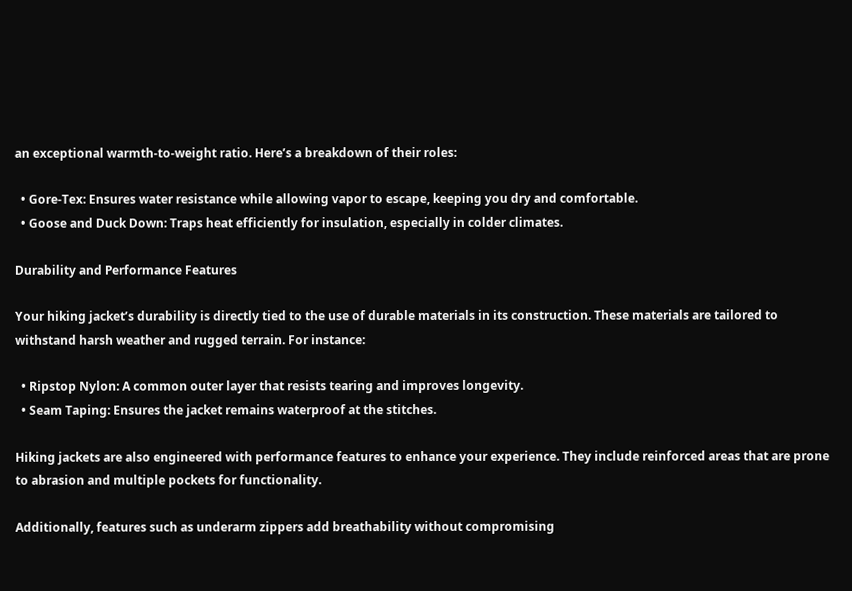an exceptional warmth-to-weight ratio. Here’s a breakdown of their roles:

  • Gore-Tex: Ensures water resistance while allowing vapor to escape, keeping you dry and comfortable.
  • Goose and Duck Down: Traps heat efficiently for insulation, especially in colder climates.

Durability and Performance Features

Your hiking jacket’s durability is directly tied to the use of durable materials in its construction. These materials are tailored to withstand harsh weather and rugged terrain. For instance:

  • Ripstop Nylon: A common outer layer that resists tearing and improves longevity.
  • Seam Taping: Ensures the jacket remains waterproof at the stitches.

Hiking jackets are also engineered with performance features to enhance your experience. They include reinforced areas that are prone to abrasion and multiple pockets for functionality.

Additionally, features such as underarm zippers add breathability without compromising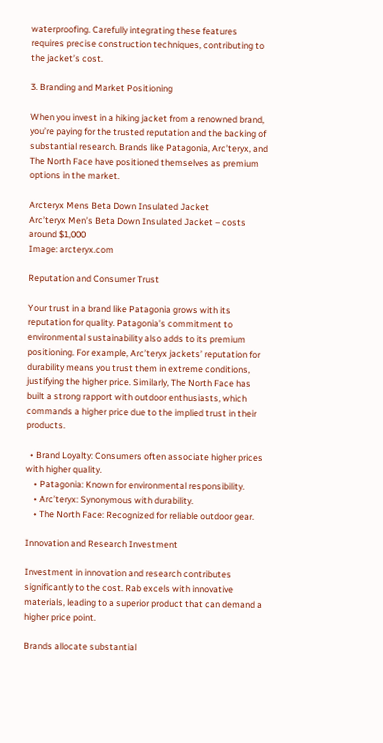waterproofing. Carefully integrating these features requires precise construction techniques, contributing to the jacket’s cost.

3. Branding and Market Positioning

When you invest in a hiking jacket from a renowned brand, you’re paying for the trusted reputation and the backing of substantial research. Brands like Patagonia, Arc’teryx, and The North Face have positioned themselves as premium options in the market.

Arcteryx Mens Beta Down Insulated Jacket
Arc’teryx Men’s Beta Down Insulated Jacket – costs around $1,000
Image: arcteryx.com

Reputation and Consumer Trust

Your trust in a brand like Patagonia grows with its reputation for quality. Patagonia’s commitment to environmental sustainability also adds to its premium positioning. For example, Arc’teryx jackets’ reputation for durability means you trust them in extreme conditions, justifying the higher price. Similarly, The North Face has built a strong rapport with outdoor enthusiasts, which commands a higher price due to the implied trust in their products.

  • Brand Loyalty: Consumers often associate higher prices with higher quality.
    • Patagonia: Known for environmental responsibility.
    • Arc’teryx: Synonymous with durability.
    • The North Face: Recognized for reliable outdoor gear.

Innovation and Research Investment

Investment in innovation and research contributes significantly to the cost. Rab excels with innovative materials, leading to a superior product that can demand a higher price point.

Brands allocate substantial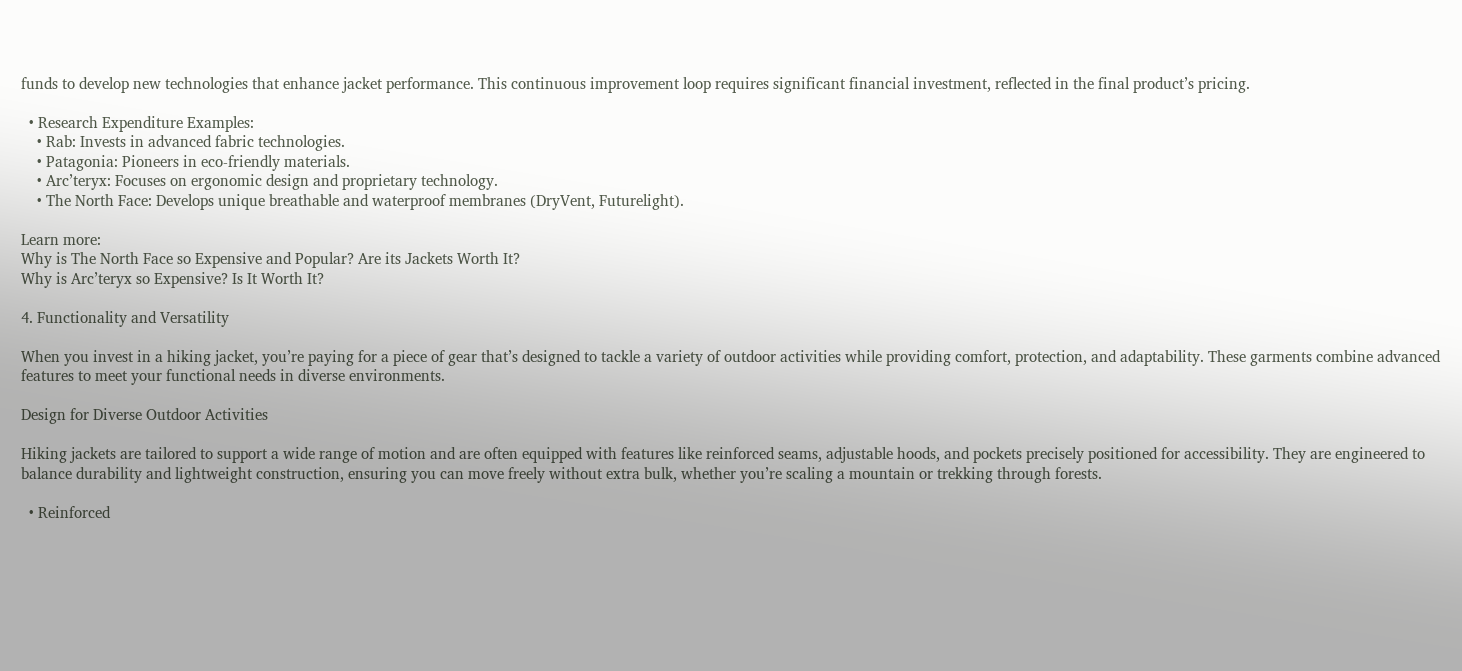funds to develop new technologies that enhance jacket performance. This continuous improvement loop requires significant financial investment, reflected in the final product’s pricing.

  • Research Expenditure Examples:
    • Rab: Invests in advanced fabric technologies.
    • Patagonia: Pioneers in eco-friendly materials.
    • Arc’teryx: Focuses on ergonomic design and proprietary technology.
    • The North Face: Develops unique breathable and waterproof membranes (DryVent, Futurelight).

Learn more:
Why is The North Face so Expensive and Popular? Are its Jackets Worth It?
Why is Arc’teryx so Expensive? Is It Worth It?

4. Functionality and Versatility

When you invest in a hiking jacket, you’re paying for a piece of gear that’s designed to tackle a variety of outdoor activities while providing comfort, protection, and adaptability. These garments combine advanced features to meet your functional needs in diverse environments.

Design for Diverse Outdoor Activities

Hiking jackets are tailored to support a wide range of motion and are often equipped with features like reinforced seams, adjustable hoods, and pockets precisely positioned for accessibility. They are engineered to balance durability and lightweight construction, ensuring you can move freely without extra bulk, whether you’re scaling a mountain or trekking through forests.

  • Reinforced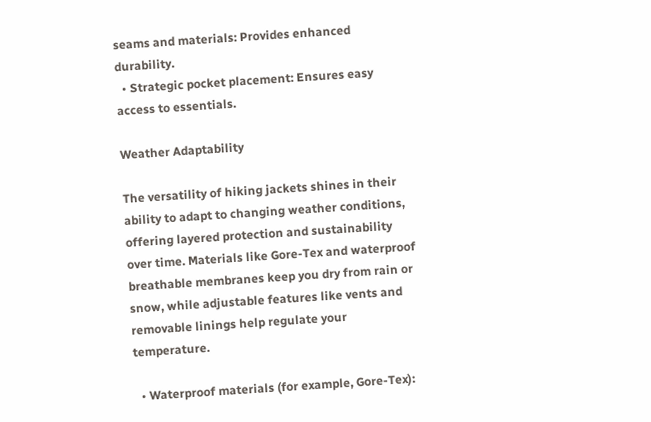seams and materials: Provides enhanced durability.
  • Strategic pocket placement: Ensures easy access to essentials.

Weather Adaptability

The versatility of hiking jackets shines in their ability to adapt to changing weather conditions, offering layered protection and sustainability over time. Materials like Gore-Tex and waterproof breathable membranes keep you dry from rain or snow, while adjustable features like vents and removable linings help regulate your temperature.

  • Waterproof materials (for example, Gore-Tex):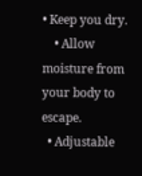• Keep you dry.
    • Allow moisture from your body to escape.
  • Adjustable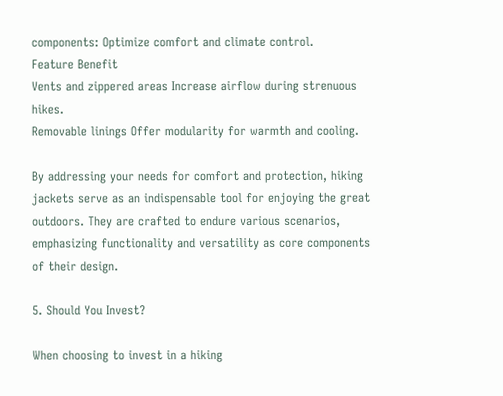components: Optimize comfort and climate control.
Feature Benefit
Vents and zippered areas Increase airflow during strenuous hikes.
Removable linings Offer modularity for warmth and cooling.

By addressing your needs for comfort and protection, hiking jackets serve as an indispensable tool for enjoying the great outdoors. They are crafted to endure various scenarios, emphasizing functionality and versatility as core components of their design.

5. Should You Invest?

When choosing to invest in a hiking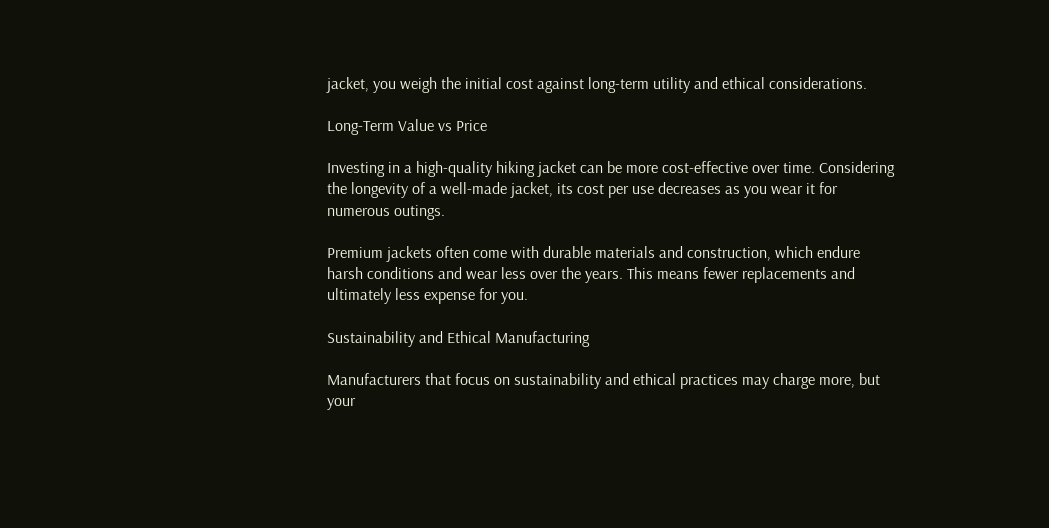jacket, you weigh the initial cost against long-term utility and ethical considerations.

Long-Term Value vs Price

Investing in a high-quality hiking jacket can be more cost-effective over time. Considering the longevity of a well-made jacket, its cost per use decreases as you wear it for numerous outings.

Premium jackets often come with durable materials and construction, which endure harsh conditions and wear less over the years. This means fewer replacements and ultimately less expense for you.

Sustainability and Ethical Manufacturing

Manufacturers that focus on sustainability and ethical practices may charge more, but your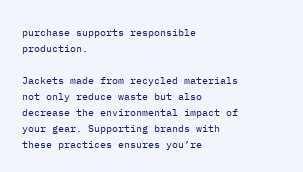purchase supports responsible production.

Jackets made from recycled materials not only reduce waste but also decrease the environmental impact of your gear. Supporting brands with these practices ensures you’re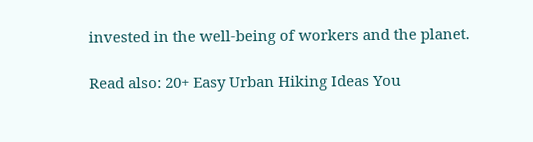invested in the well-being of workers and the planet.

Read also: 20+ Easy Urban Hiking Ideas You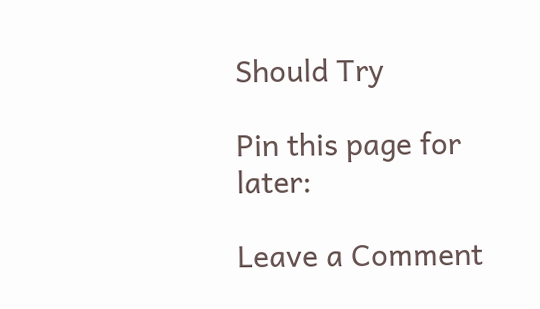Should Try

Pin this page for later:

Leave a Comment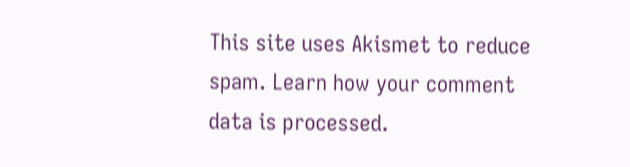This site uses Akismet to reduce spam. Learn how your comment data is processed.